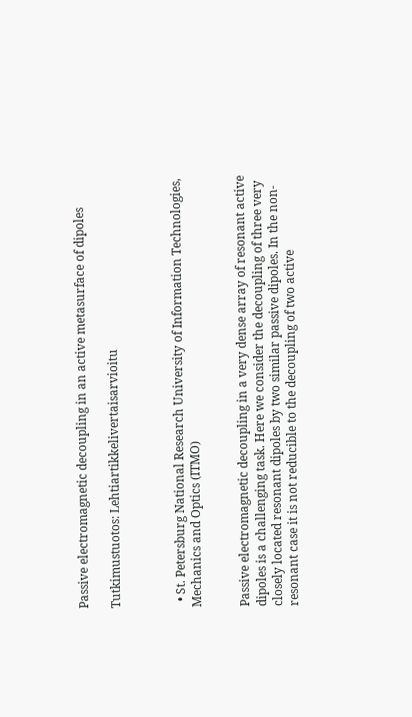Passive electromagnetic decoupling in an active metasurface of dipoles

Tutkimustuotos: Lehtiartikkelivertaisarvioitu



  • St. Petersburg National Research University of Information Technologies, Mechanics and Optics (ITMO)


Passive electromagnetic decoupling in a very dense array of resonant active dipoles is a challenging task. Here we consider the decoupling of three very closely located resonant dipoles by two similar passive dipoles. In the non-resonant case it is not reducible to the decoupling of two active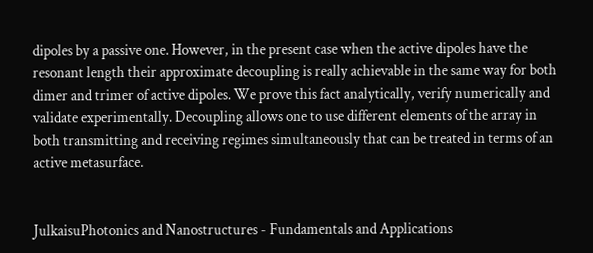dipoles by a passive one. However, in the present case when the active dipoles have the resonant length their approximate decoupling is really achievable in the same way for both dimer and trimer of active dipoles. We prove this fact analytically, verify numerically and validate experimentally. Decoupling allows one to use different elements of the array in both transmitting and receiving regimes simultaneously that can be treated in terms of an active metasurface.


JulkaisuPhotonics and Nanostructures - Fundamentals and Applications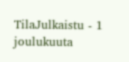TilaJulkaistu - 1 joulukuuta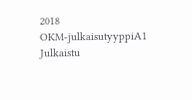2018
OKM-julkaisutyyppiA1 Julkaistu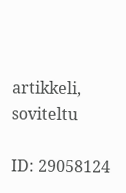artikkeli, soviteltu

ID: 29058124